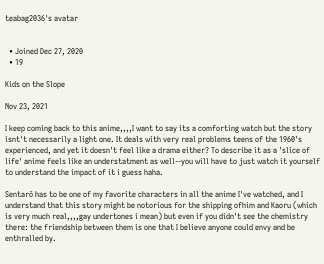teabag2036's avatar


  • Joined Dec 27, 2020
  • 19

Kids on the Slope

Nov 23, 2021

I keep coming back to this anime,,,,I want to say its a comforting watch but the story isnt't necessarily a light one. It deals with very real problems teens of the 1960's experienced, and yet it doesn't feel like a drama either? To describe it as a 'slice of life' anime feels like an understatment as well--you will have to just watch it yourself to understand the impact of it i guess haha.

Sentarō has to be one of my favorite characters in all the anime I've watched, and I understand that this story might be notorious for the shipping ofhim and Kaoru (which is very much real,,,,gay undertones i mean) but even if you didn't see the chemistry there: the friendship between them is one that I believe anyone could envy and be enthralled by.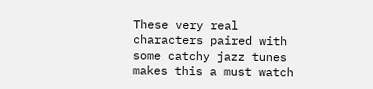These very real characters paired with some catchy jazz tunes makes this a must watch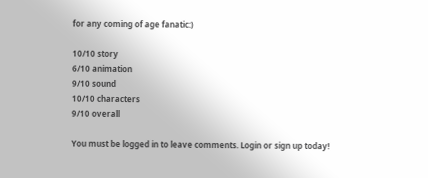for any coming of age fanatic:)

10/10 story
6/10 animation
9/10 sound
10/10 characters
9/10 overall

You must be logged in to leave comments. Login or sign up today!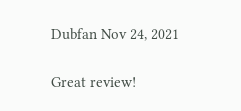Dubfan Nov 24, 2021

Great review!